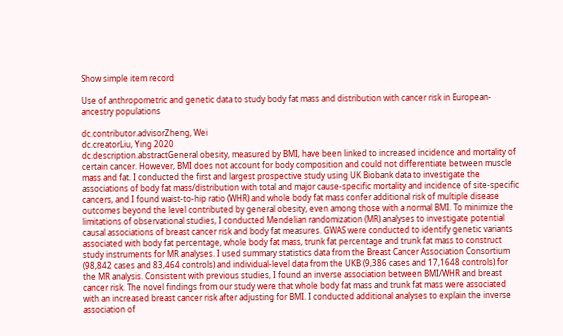Show simple item record

Use of anthropometric and genetic data to study body fat mass and distribution with cancer risk in European-ancestry populations

dc.contributor.advisorZheng, Wei
dc.creatorLiu, Ying 2020
dc.description.abstractGeneral obesity, measured by BMI, have been linked to increased incidence and mortality of certain cancer. However, BMI does not account for body composition and could not differentiate between muscle mass and fat. I conducted the first and largest prospective study using UK Biobank data to investigate the associations of body fat mass/distribution with total and major cause-specific mortality and incidence of site-specific cancers, and I found waist-to-hip ratio (WHR) and whole body fat mass confer additional risk of multiple disease outcomes beyond the level contributed by general obesity, even among those with a normal BMI. To minimize the limitations of observational studies, I conducted Mendelian randomization (MR) analyses to investigate potential causal associations of breast cancer risk and body fat measures. GWAS were conducted to identify genetic variants associated with body fat percentage, whole body fat mass, trunk fat percentage and trunk fat mass to construct study instruments for MR analyses. I used summary statistics data from the Breast Cancer Association Consortium (98,842 cases and 83,464 controls) and individual-level data from the UKB (9,386 cases and 17,1648 controls) for the MR analysis. Consistent with previous studies, I found an inverse association between BMI/WHR and breast cancer risk. The novel findings from our study were that whole body fat mass and trunk fat mass were associated with an increased breast cancer risk after adjusting for BMI. I conducted additional analyses to explain the inverse association of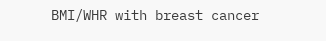BMI/WHR with breast cancer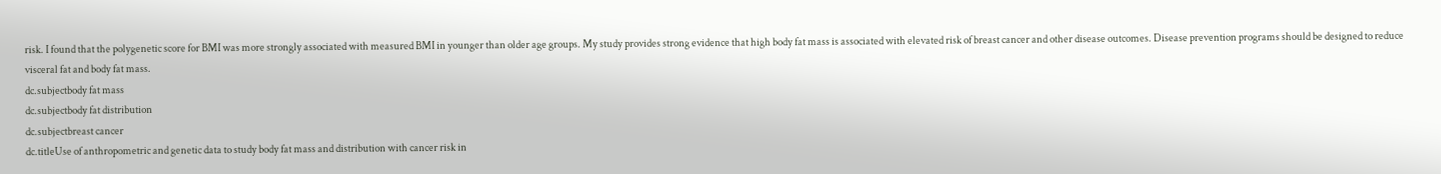risk. I found that the polygenetic score for BMI was more strongly associated with measured BMI in younger than older age groups. My study provides strong evidence that high body fat mass is associated with elevated risk of breast cancer and other disease outcomes. Disease prevention programs should be designed to reduce visceral fat and body fat mass.
dc.subjectbody fat mass
dc.subjectbody fat distribution
dc.subjectbreast cancer
dc.titleUse of anthropometric and genetic data to study body fat mass and distribution with cancer risk in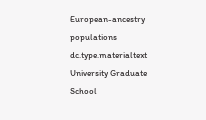European-ancestry populations
dc.type.materialtext University Graduate School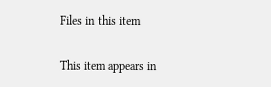Files in this item


This item appears in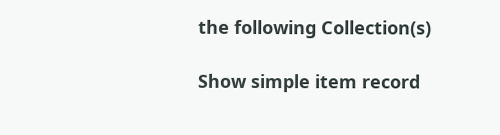the following Collection(s)

Show simple item record